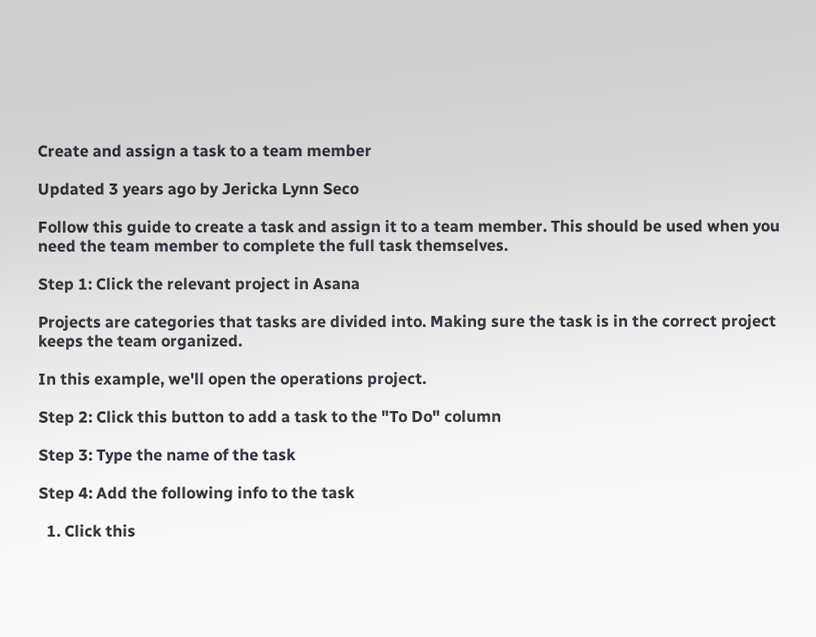Create and assign a task to a team member

Updated 3 years ago by Jericka Lynn Seco

Follow this guide to create a task and assign it to a team member. This should be used when you need the team member to complete the full task themselves.

Step 1: Click the relevant project in Asana

Projects are categories that tasks are divided into. Making sure the task is in the correct project keeps the team organized.

In this example, we'll open the operations project.

Step 2: Click this button to add a task to the "To Do" column

Step 3: Type the name of the task

Step 4: Add the following info to the task

  1. Click this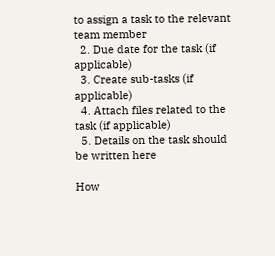to assign a task to the relevant team member
  2. Due date for the task (if applicable)
  3. Create sub-tasks (if applicable)
  4. Attach files related to the task (if applicable)
  5. Details on the task should be written here

How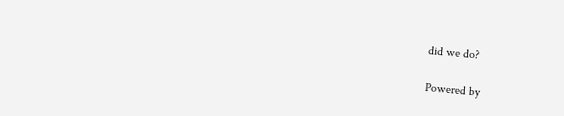did we do?

Powered by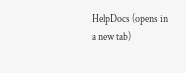HelpDocs (opens in a new tab)